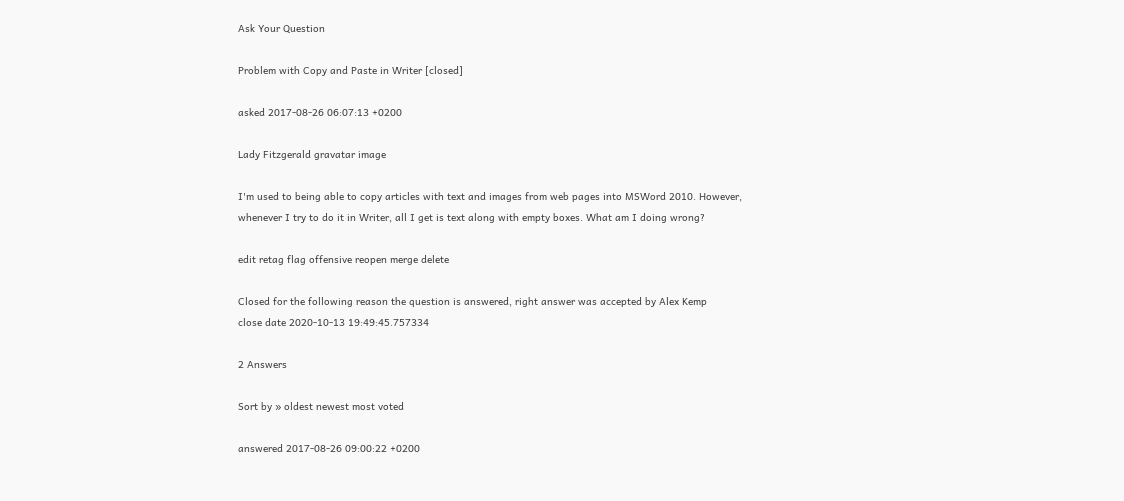Ask Your Question

Problem with Copy and Paste in Writer [closed]

asked 2017-08-26 06:07:13 +0200

Lady Fitzgerald gravatar image

I'm used to being able to copy articles with text and images from web pages into MSWord 2010. However, whenever I try to do it in Writer, all I get is text along with empty boxes. What am I doing wrong?

edit retag flag offensive reopen merge delete

Closed for the following reason the question is answered, right answer was accepted by Alex Kemp
close date 2020-10-13 19:49:45.757334

2 Answers

Sort by » oldest newest most voted

answered 2017-08-26 09:00:22 +0200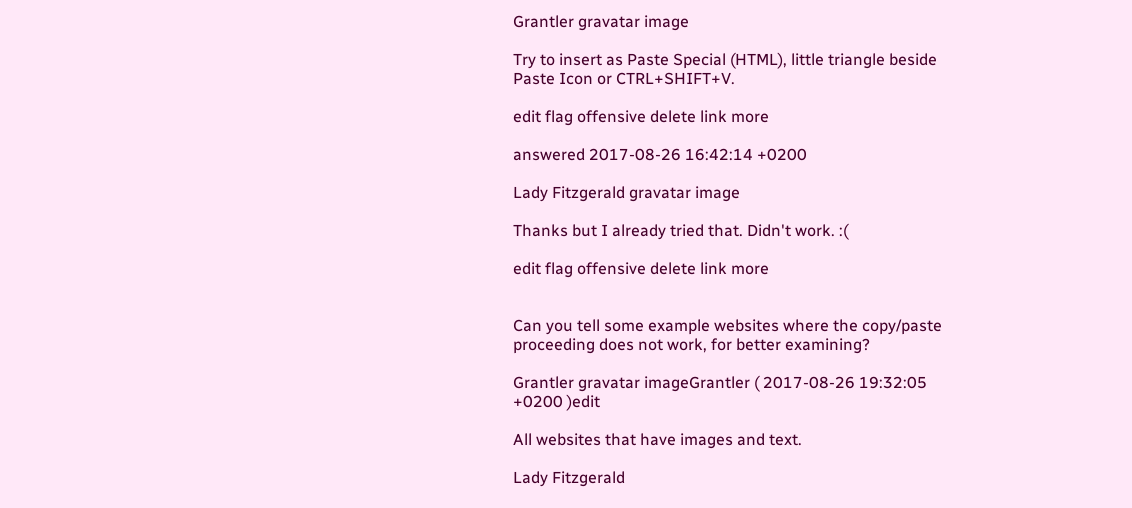Grantler gravatar image

Try to insert as Paste Special (HTML), little triangle beside Paste Icon or CTRL+SHIFT+V.

edit flag offensive delete link more

answered 2017-08-26 16:42:14 +0200

Lady Fitzgerald gravatar image

Thanks but I already tried that. Didn't work. :(

edit flag offensive delete link more


Can you tell some example websites where the copy/paste proceeding does not work, for better examining?

Grantler gravatar imageGrantler ( 2017-08-26 19:32:05 +0200 )edit

All websites that have images and text.

Lady Fitzgerald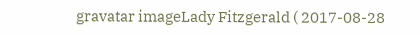gravatar imageLady Fitzgerald ( 2017-08-28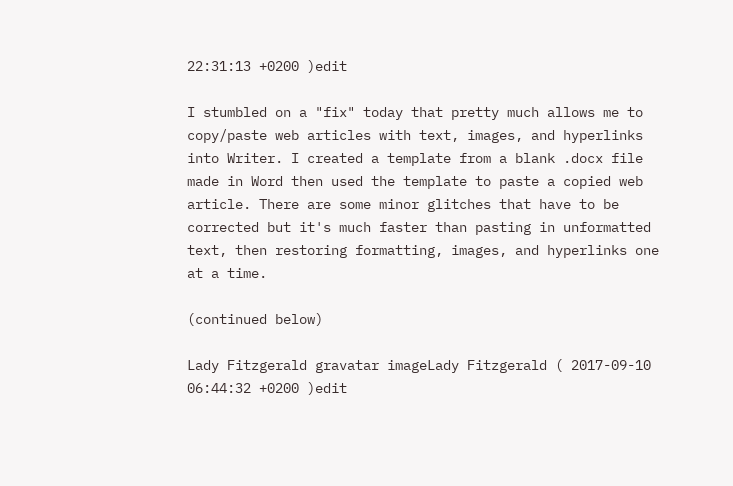22:31:13 +0200 )edit

I stumbled on a "fix" today that pretty much allows me to copy/paste web articles with text, images, and hyperlinks into Writer. I created a template from a blank .docx file made in Word then used the template to paste a copied web article. There are some minor glitches that have to be corrected but it's much faster than pasting in unformatted text, then restoring formatting, images, and hyperlinks one at a time.

(continued below)

Lady Fitzgerald gravatar imageLady Fitzgerald ( 2017-09-10 06:44:32 +0200 )edit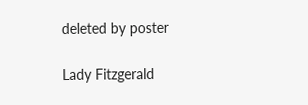deleted by poster

Lady Fitzgerald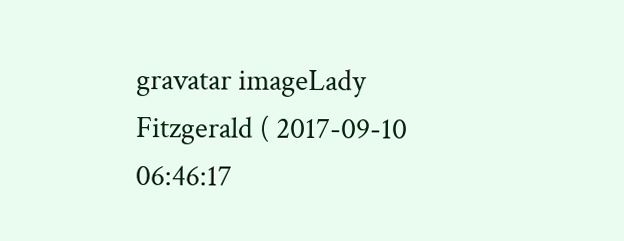gravatar imageLady Fitzgerald ( 2017-09-10 06:46:17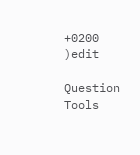+0200 )edit

Question Tools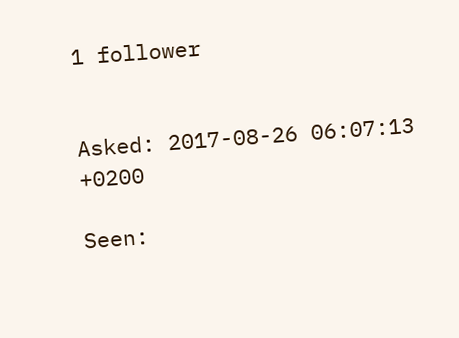1 follower


Asked: 2017-08-26 06:07:13 +0200

Seen: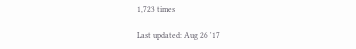1,723 times

Last updated: Aug 26 '17